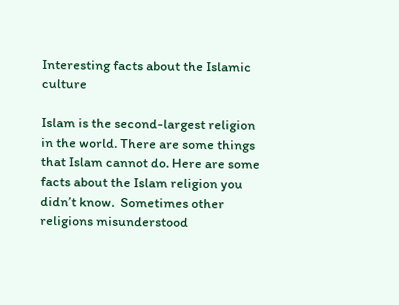Interesting facts about the Islamic culture

Islam is the second-largest religion in the world. There are some things that Islam cannot do. Here are some facts about the Islam religion you didn’t know.  Sometimes other religions misunderstood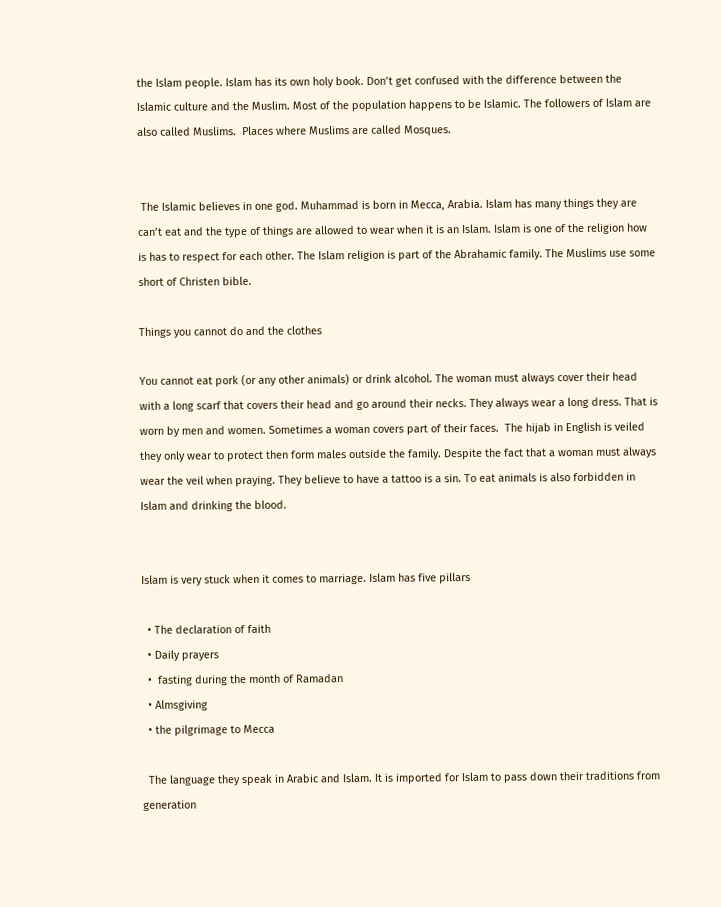the Islam people. Islam has its own holy book. Don’t get confused with the difference between the Islamic culture and the Muslim. Most of the population happens to be Islamic. The followers of Islam are also called Muslims.  Places where Muslims are called Mosques.


 The Islamic believes in one god. Muhammad is born in Mecca, Arabia. Islam has many things they are can’t eat and the type of things are allowed to wear when it is an Islam. Islam is one of the religion how is has to respect for each other. The Islam religion is part of the Abrahamic family. The Muslims use some short of Christen bible.

Things you cannot do and the clothes

You cannot eat pork (or any other animals) or drink alcohol. The woman must always cover their head with a long scarf that covers their head and go around their necks. They always wear a long dress. That is worn by men and women. Sometimes a woman covers part of their faces.  The hijab in English is veiled they only wear to protect then form males outside the family. Despite the fact that a woman must always wear the veil when praying. They believe to have a tattoo is a sin. To eat animals is also forbidden in Islam and drinking the blood.


Islam is very stuck when it comes to marriage. Islam has five pillars

  • The declaration of faith
  • Daily prayers
  •  fasting during the month of Ramadan
  • Almsgiving
  • the pilgrimage to Mecca

  The language they speak in Arabic and Islam. It is imported for Islam to pass down their traditions from generation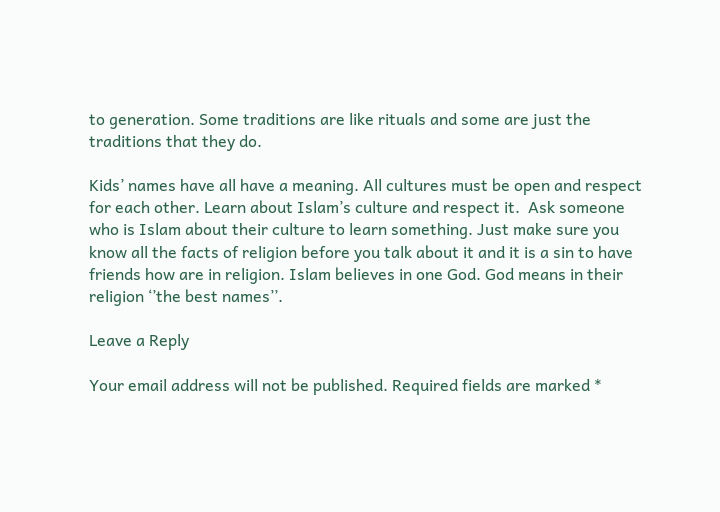to generation. Some traditions are like rituals and some are just the traditions that they do.

Kids’ names have all have a meaning. All cultures must be open and respect for each other. Learn about Islam’s culture and respect it.  Ask someone who is Islam about their culture to learn something. Just make sure you know all the facts of religion before you talk about it and it is a sin to have friends how are in religion. Islam believes in one God. God means in their religion ‘’the best names’’.

Leave a Reply

Your email address will not be published. Required fields are marked *